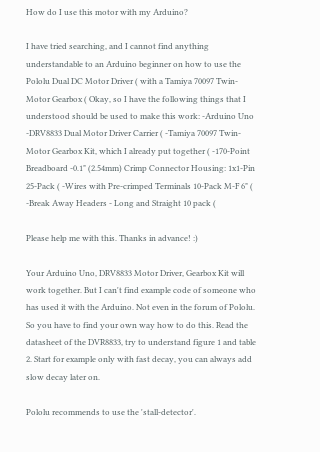How do I use this motor with my Arduino?

I have tried searching, and I cannot find anything understandable to an Arduino beginner on how to use the Pololu Dual DC Motor Driver ( with a Tamiya 70097 Twin-Motor Gearbox ( Okay, so I have the following things that I understood should be used to make this work: -Arduino Uno -DRV8833 Dual Motor Driver Carrier ( -Tamiya 70097 Twin-Motor Gearbox Kit, which I already put together ( -170-Point Breadboard -0.1" (2.54mm) Crimp Connector Housing: 1x1-Pin 25-Pack ( -Wires with Pre-crimped Terminals 10-Pack M-F 6" ( -Break Away Headers - Long and Straight 10 pack (

Please help me with this. Thanks in advance! :)

Your Arduino Uno, DRV8833 Motor Driver, Gearbox Kit will work together. But I can't find example code of someone who has used it with the Arduino. Not even in the forum of Pololu. So you have to find your own way how to do this. Read the datasheet of the DVR8833, try to understand figure 1 and table 2. Start for example only with fast decay, you can always add slow decay later on.

Pololu recommends to use the 'stall-detector'.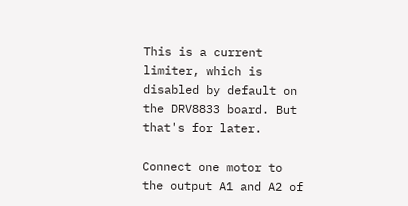This is a current limiter, which is disabled by default on the DRV8833 board. But that's for later.

Connect one motor to the output A1 and A2 of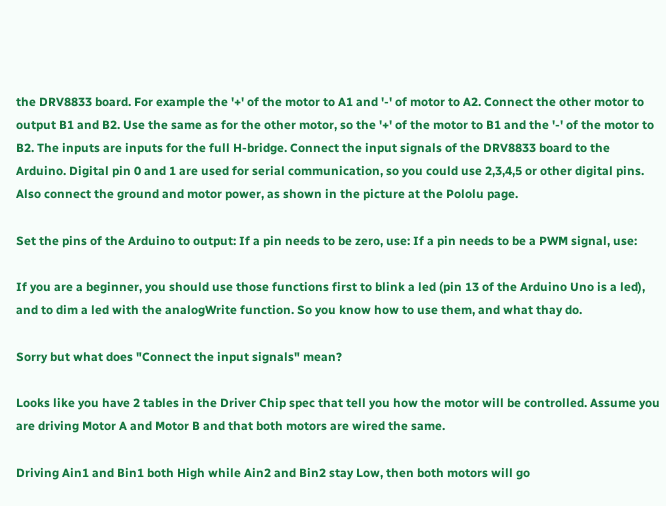the DRV8833 board. For example the '+' of the motor to A1 and '-' of motor to A2. Connect the other motor to output B1 and B2. Use the same as for the other motor, so the '+' of the motor to B1 and the '-' of the motor to B2. The inputs are inputs for the full H-bridge. Connect the input signals of the DRV8833 board to the Arduino. Digital pin 0 and 1 are used for serial communication, so you could use 2,3,4,5 or other digital pins. Also connect the ground and motor power, as shown in the picture at the Pololu page.

Set the pins of the Arduino to output: If a pin needs to be zero, use: If a pin needs to be a PWM signal, use:

If you are a beginner, you should use those functions first to blink a led (pin 13 of the Arduino Uno is a led), and to dim a led with the analogWrite function. So you know how to use them, and what thay do.

Sorry but what does "Connect the input signals" mean?

Looks like you have 2 tables in the Driver Chip spec that tell you how the motor will be controlled. Assume you are driving Motor A and Motor B and that both motors are wired the same.

Driving Ain1 and Bin1 both High while Ain2 and Bin2 stay Low, then both motors will go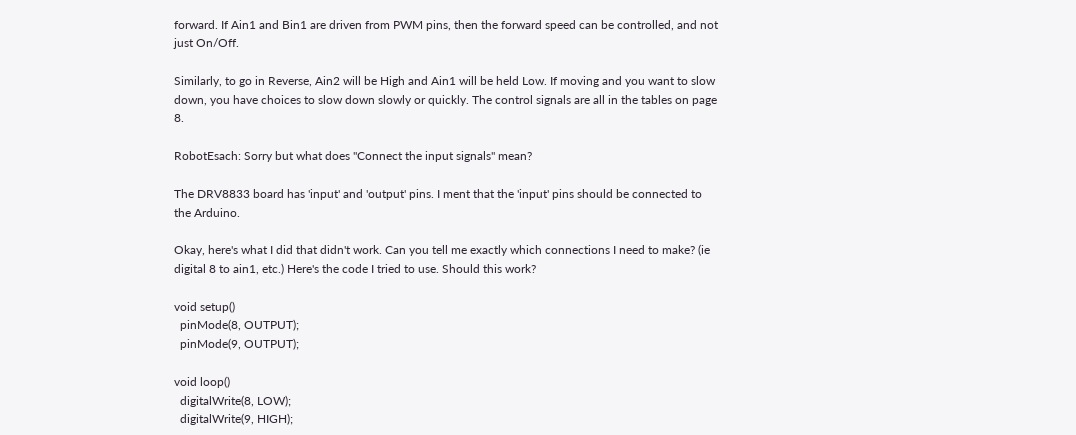forward. If Ain1 and Bin1 are driven from PWM pins, then the forward speed can be controlled, and not just On/Off.

Similarly, to go in Reverse, Ain2 will be High and Ain1 will be held Low. If moving and you want to slow down, you have choices to slow down slowly or quickly. The control signals are all in the tables on page 8.

RobotEsach: Sorry but what does "Connect the input signals" mean?

The DRV8833 board has 'input' and 'output' pins. I ment that the 'input' pins should be connected to the Arduino.

Okay, here's what I did that didn't work. Can you tell me exactly which connections I need to make? (ie digital 8 to ain1, etc.) Here's the code I tried to use. Should this work?

void setup()
  pinMode(8, OUTPUT);
  pinMode(9, OUTPUT);

void loop()
  digitalWrite(8, LOW);
  digitalWrite(9, HIGH);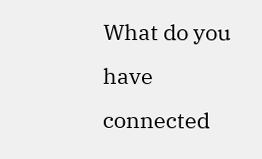What do you have connected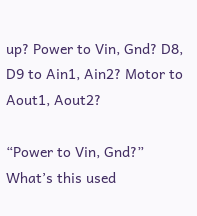up? Power to Vin, Gnd? D8, D9 to Ain1, Ain2? Motor to Aout1, Aout2?

“Power to Vin, Gnd?”
What’s this used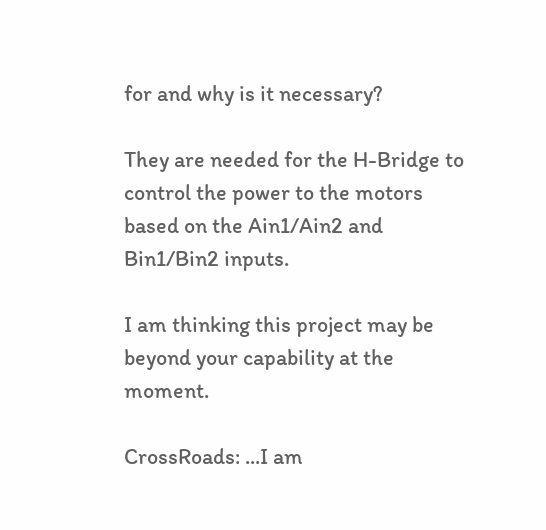for and why is it necessary?

They are needed for the H-Bridge to control the power to the motors based on the Ain1/Ain2 and Bin1/Bin2 inputs.

I am thinking this project may be beyond your capability at the moment.

CrossRoads: ...I am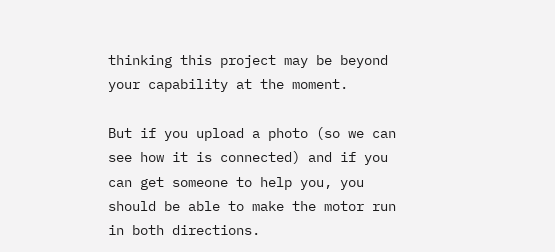thinking this project may be beyond your capability at the moment.

But if you upload a photo (so we can see how it is connected) and if you can get someone to help you, you should be able to make the motor run in both directions.